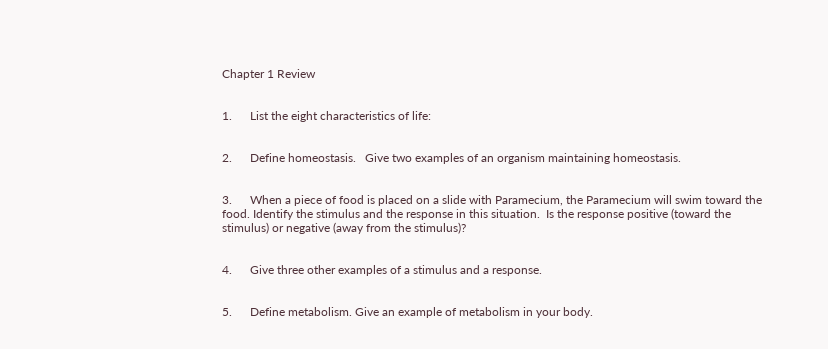Chapter 1 Review


1.      List the eight characteristics of life:


2.      Define homeostasis.   Give two examples of an organism maintaining homeostasis.


3.      When a piece of food is placed on a slide with Paramecium, the Paramecium will swim toward the food. Identify the stimulus and the response in this situation.  Is the response positive (toward the stimulus) or negative (away from the stimulus)?


4.      Give three other examples of a stimulus and a response.


5.      Define metabolism. Give an example of metabolism in your body.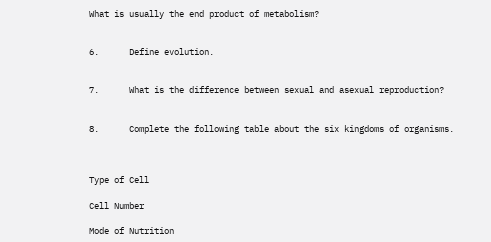What is usually the end product of metabolism?


6.      Define evolution.


7.      What is the difference between sexual and asexual reproduction?


8.      Complete the following table about the six kingdoms of organisms.



Type of Cell

Cell Number

Mode of Nutrition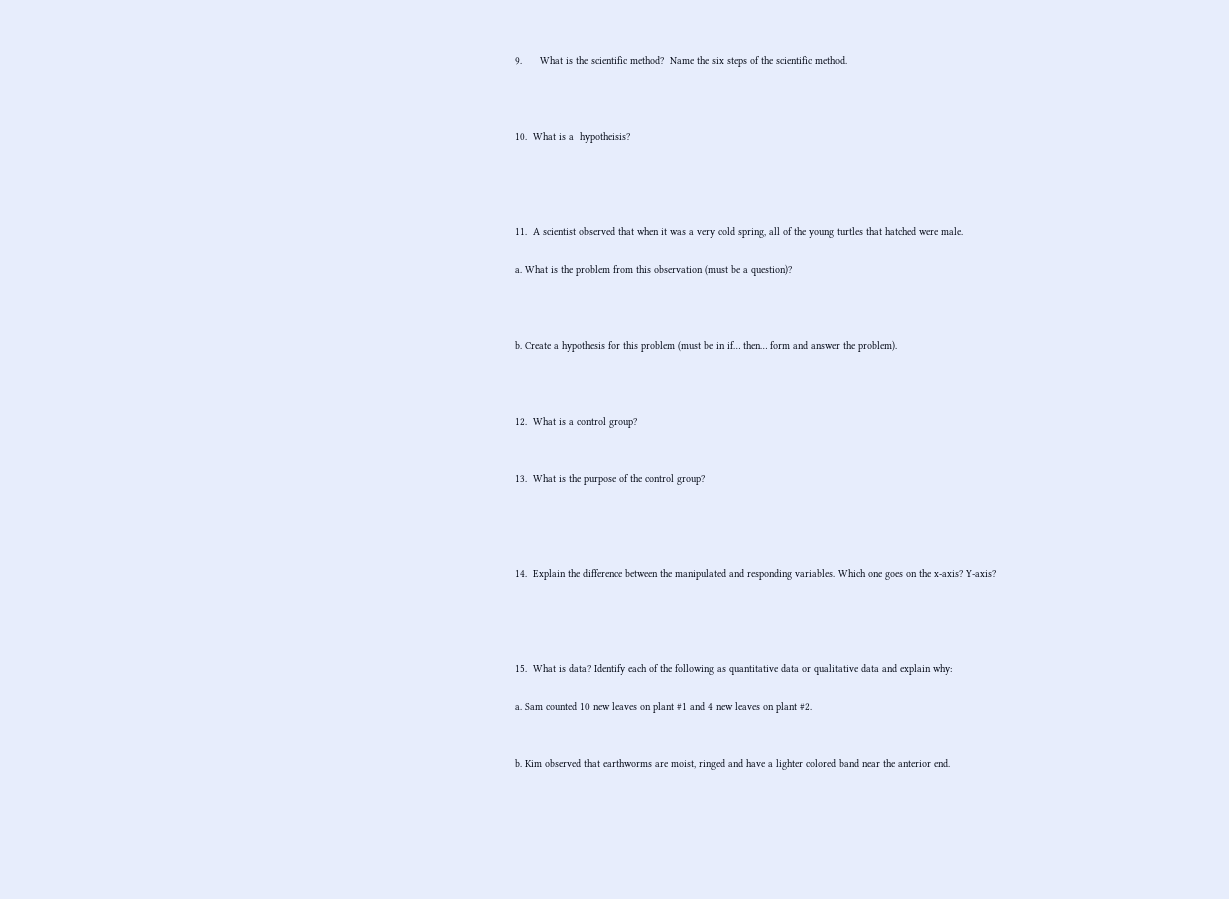9.      What is the scientific method?  Name the six steps of the scientific method.



10.  What is a  hypotheisis?




11.  A scientist observed that when it was a very cold spring, all of the young turtles that hatched were male.

a. What is the problem from this observation (must be a question)?



b. Create a hypothesis for this problem (must be in if… then… form and answer the problem).



12.  What is a control group?


13.  What is the purpose of the control group?




14.  Explain the difference between the manipulated and responding variables. Which one goes on the x-axis? Y-axis?




15.  What is data? Identify each of the following as quantitative data or qualitative data and explain why:

a. Sam counted 10 new leaves on plant #1 and 4 new leaves on plant #2.


b. Kim observed that earthworms are moist, ringed and have a lighter colored band near the anterior end.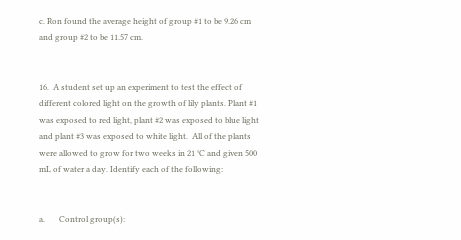c. Ron found the average height of group #1 to be 9.26 cm and group #2 to be 11.57 cm.


16.  A student set up an experiment to test the effect of different colored light on the growth of lily plants. Plant #1 was exposed to red light, plant #2 was exposed to blue light and plant #3 was exposed to white light.  All of the plants were allowed to grow for two weeks in 21 °C and given 500 mL of water a day. Identify each of the following:


a.       Control group(s):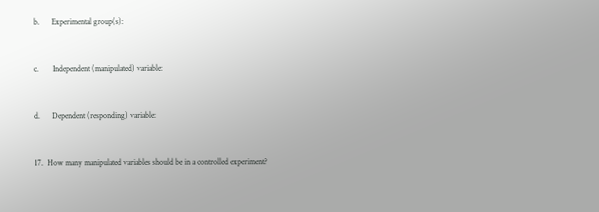b.      Experimental group(s):



c.       Independent (manipulated) variable:



d.      Dependent (responding) variable:



17.  How many manipulated variables should be in a controlled experiment?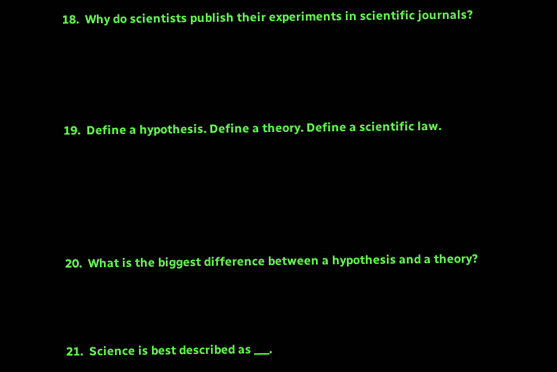18.  Why do scientists publish their experiments in scientific journals?




19.  Define a hypothesis. Define a theory. Define a scientific law.





20.  What is the biggest difference between a hypothesis and a theory?



21.  Science is best described as ___.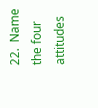22.  Name the four attitudes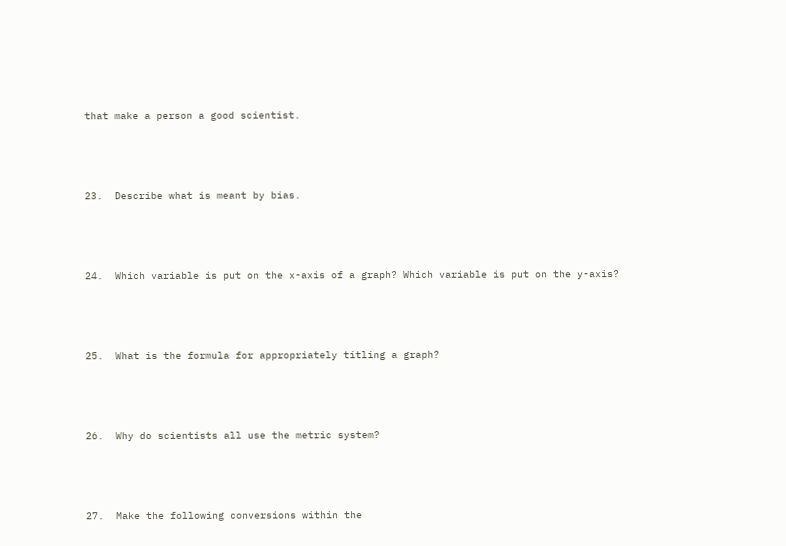that make a person a good scientist.



23.  Describe what is meant by bias.



24.  Which variable is put on the x-axis of a graph? Which variable is put on the y-axis?



25.  What is the formula for appropriately titling a graph?



26.  Why do scientists all use the metric system?



27.  Make the following conversions within the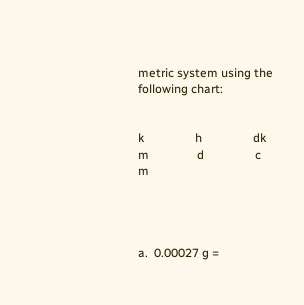metric system using the following chart:


k                 h                 dk               m                d                 c        m




a.  0.00027 g =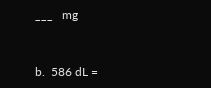___   mg


b.  586 dL =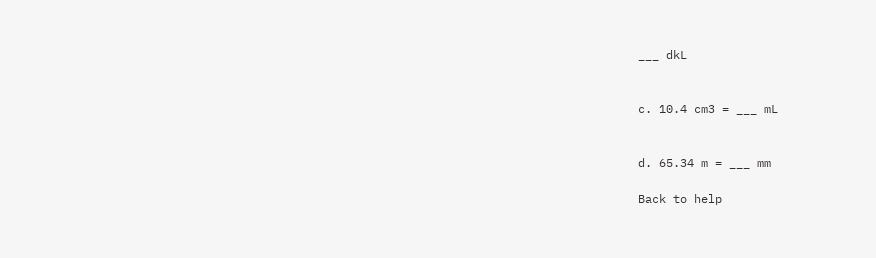___ dkL


c. 10.4 cm3 = ___ mL


d. 65.34 m = ___ mm

Back to help